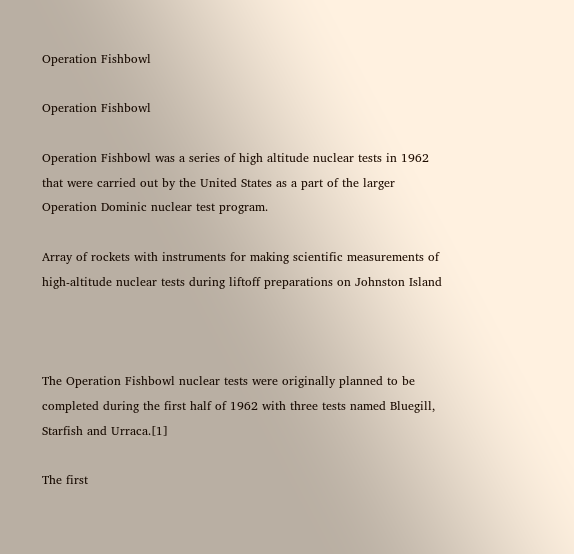Operation Fishbowl

Operation Fishbowl

Operation Fishbowl was a series of high altitude nuclear tests in 1962 that were carried out by the United States as a part of the larger Operation Dominic nuclear test program.

Array of rockets with instruments for making scientific measurements of high-altitude nuclear tests during liftoff preparations on Johnston Island



The Operation Fishbowl nuclear tests were originally planned to be completed during the first half of 1962 with three tests named Bluegill, Starfish and Urraca.[1]

The first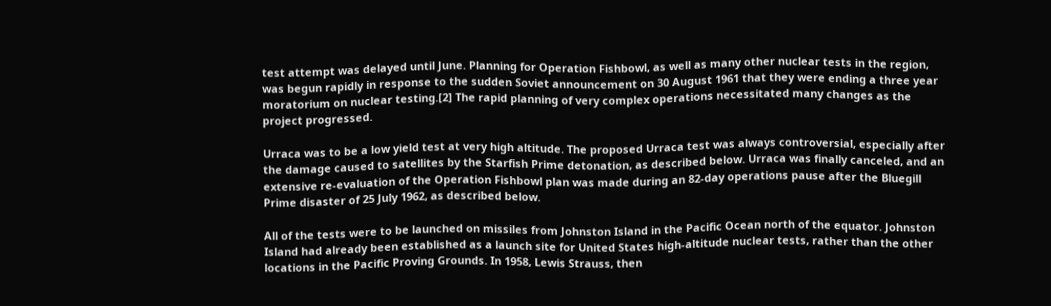test attempt was delayed until June. Planning for Operation Fishbowl, as well as many other nuclear tests in the region, was begun rapidly in response to the sudden Soviet announcement on 30 August 1961 that they were ending a three year moratorium on nuclear testing.[2] The rapid planning of very complex operations necessitated many changes as the project progressed.

Urraca was to be a low yield test at very high altitude. The proposed Urraca test was always controversial, especially after the damage caused to satellites by the Starfish Prime detonation, as described below. Urraca was finally canceled, and an extensive re-evaluation of the Operation Fishbowl plan was made during an 82-day operations pause after the Bluegill Prime disaster of 25 July 1962, as described below.

All of the tests were to be launched on missiles from Johnston Island in the Pacific Ocean north of the equator. Johnston Island had already been established as a launch site for United States high-altitude nuclear tests, rather than the other locations in the Pacific Proving Grounds. In 1958, Lewis Strauss, then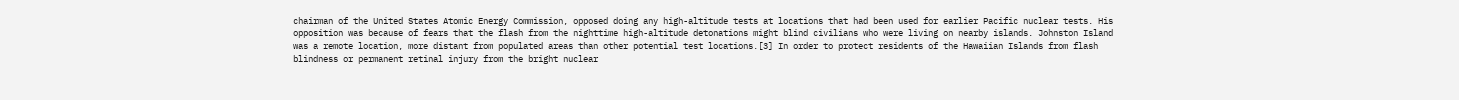chairman of the United States Atomic Energy Commission, opposed doing any high-altitude tests at locations that had been used for earlier Pacific nuclear tests. His opposition was because of fears that the flash from the nighttime high-altitude detonations might blind civilians who were living on nearby islands. Johnston Island was a remote location, more distant from populated areas than other potential test locations.[3] In order to protect residents of the Hawaiian Islands from flash blindness or permanent retinal injury from the bright nuclear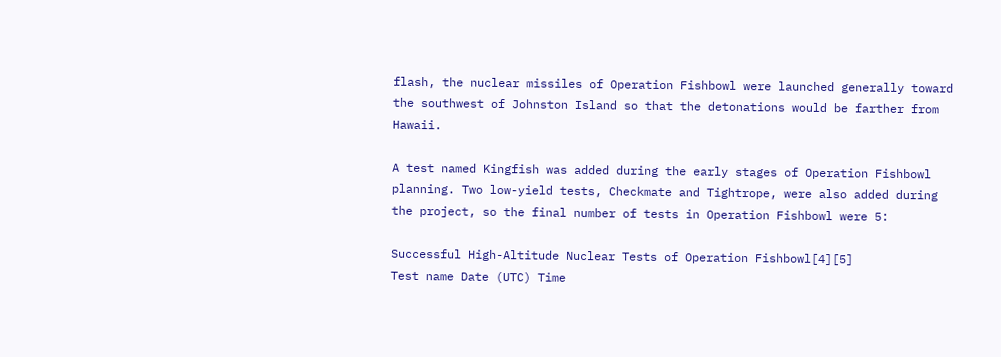flash, the nuclear missiles of Operation Fishbowl were launched generally toward the southwest of Johnston Island so that the detonations would be farther from Hawaii.

A test named Kingfish was added during the early stages of Operation Fishbowl planning. Two low-yield tests, Checkmate and Tightrope, were also added during the project, so the final number of tests in Operation Fishbowl were 5:

Successful High-Altitude Nuclear Tests of Operation Fishbowl[4][5]
Test name Date (UTC) Time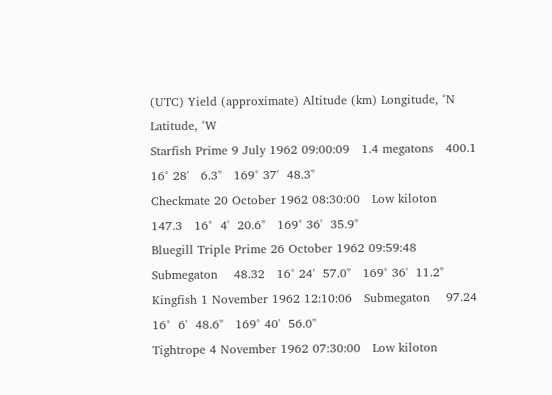(UTC) Yield (approximate) Altitude (km) Longitude, °N Latitude, °W
Starfish Prime 9 July 1962 09:00:09   1.4 megatons   400.1   16° 28'   6.3"   169° 37'  48.3"
Checkmate 20 October 1962 08:30:00   Low kiloton   147.3   16°  4'  20.6"   169° 36'  35.9"
Bluegill Triple Prime 26 October 1962 09:59:48   Submegaton    48.32   16° 24'  57.0"   169° 36'  11.2"
Kingfish 1 November 1962 12:10:06   Submegaton    97.24   16°  6'  48.6"   169° 40'  56.0"
Tightrope 4 November 1962 07:30:00   Low kiloton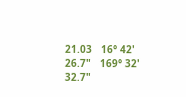21.03   16° 42'  26.7"   169° 32'  32.7"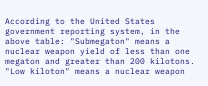According to the United States government reporting system, in the above table: "Submegaton" means a nuclear weapon yield of less than one megaton and greater than 200 kilotons. "Low kiloton" means a nuclear weapon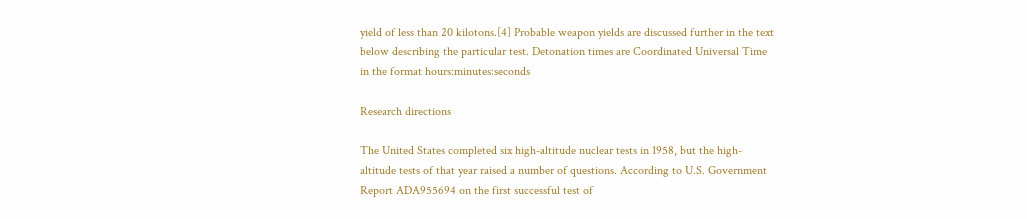yield of less than 20 kilotons.[4] Probable weapon yields are discussed further in the text below describing the particular test. Detonation times are Coordinated Universal Time in the format hours:minutes:seconds

Research directions

The United States completed six high-altitude nuclear tests in 1958, but the high-altitude tests of that year raised a number of questions. According to U.S. Government Report ADA955694 on the first successful test of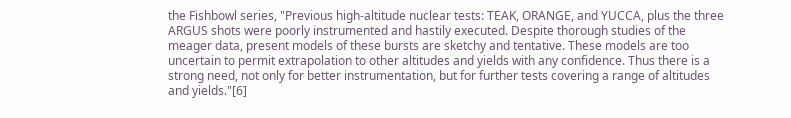the Fishbowl series, "Previous high-altitude nuclear tests: TEAK, ORANGE, and YUCCA, plus the three ARGUS shots were poorly instrumented and hastily executed. Despite thorough studies of the meager data, present models of these bursts are sketchy and tentative. These models are too uncertain to permit extrapolation to other altitudes and yields with any confidence. Thus there is a strong need, not only for better instrumentation, but for further tests covering a range of altitudes and yields."[6]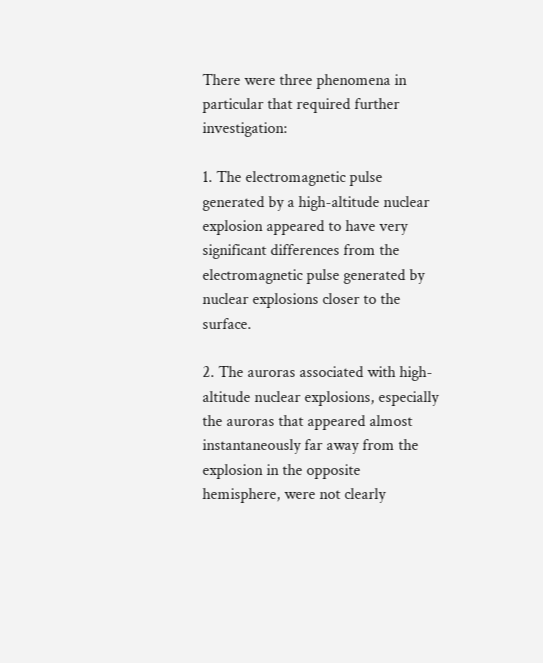There were three phenomena in particular that required further investigation:

1. The electromagnetic pulse generated by a high-altitude nuclear explosion appeared to have very significant differences from the electromagnetic pulse generated by nuclear explosions closer to the surface.

2. The auroras associated with high-altitude nuclear explosions, especially the auroras that appeared almost instantaneously far away from the explosion in the opposite hemisphere, were not clearly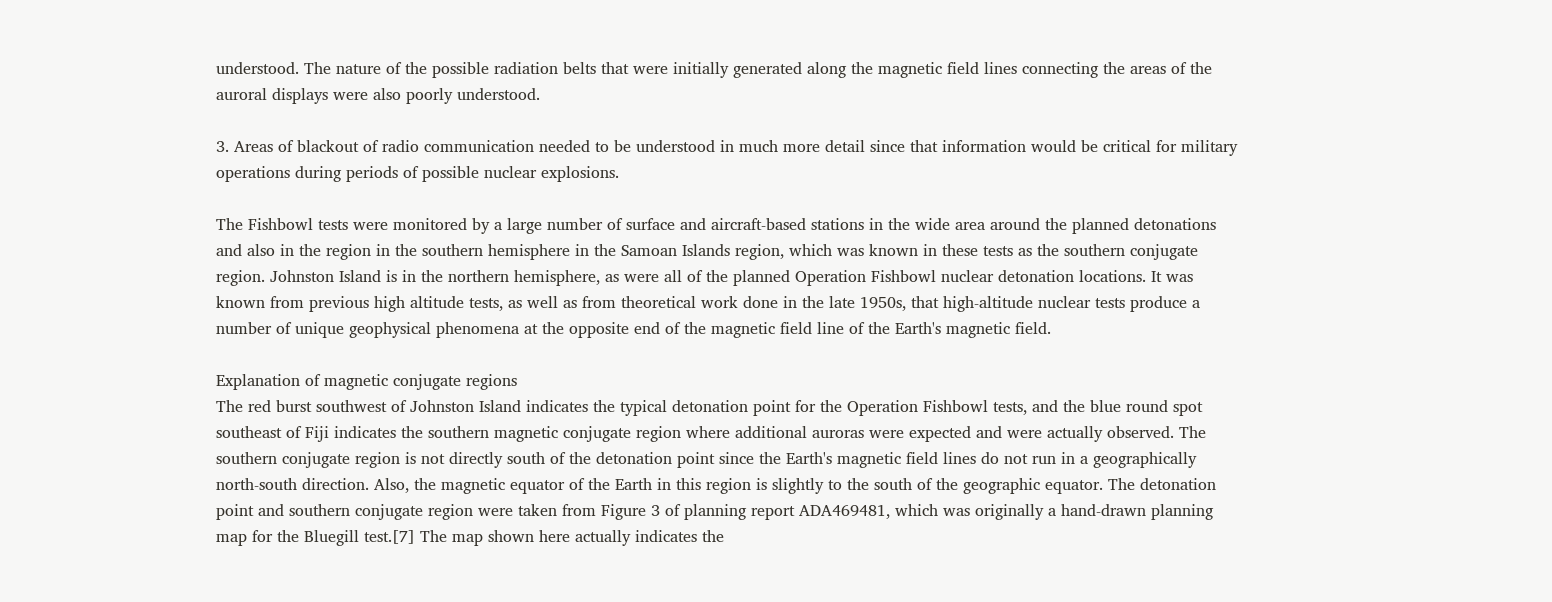understood. The nature of the possible radiation belts that were initially generated along the magnetic field lines connecting the areas of the auroral displays were also poorly understood.

3. Areas of blackout of radio communication needed to be understood in much more detail since that information would be critical for military operations during periods of possible nuclear explosions.

The Fishbowl tests were monitored by a large number of surface and aircraft-based stations in the wide area around the planned detonations and also in the region in the southern hemisphere in the Samoan Islands region, which was known in these tests as the southern conjugate region. Johnston Island is in the northern hemisphere, as were all of the planned Operation Fishbowl nuclear detonation locations. It was known from previous high altitude tests, as well as from theoretical work done in the late 1950s, that high-altitude nuclear tests produce a number of unique geophysical phenomena at the opposite end of the magnetic field line of the Earth's magnetic field.

Explanation of magnetic conjugate regions
The red burst southwest of Johnston Island indicates the typical detonation point for the Operation Fishbowl tests, and the blue round spot southeast of Fiji indicates the southern magnetic conjugate region where additional auroras were expected and were actually observed. The southern conjugate region is not directly south of the detonation point since the Earth's magnetic field lines do not run in a geographically north-south direction. Also, the magnetic equator of the Earth in this region is slightly to the south of the geographic equator. The detonation point and southern conjugate region were taken from Figure 3 of planning report ADA469481, which was originally a hand-drawn planning map for the Bluegill test.[7] The map shown here actually indicates the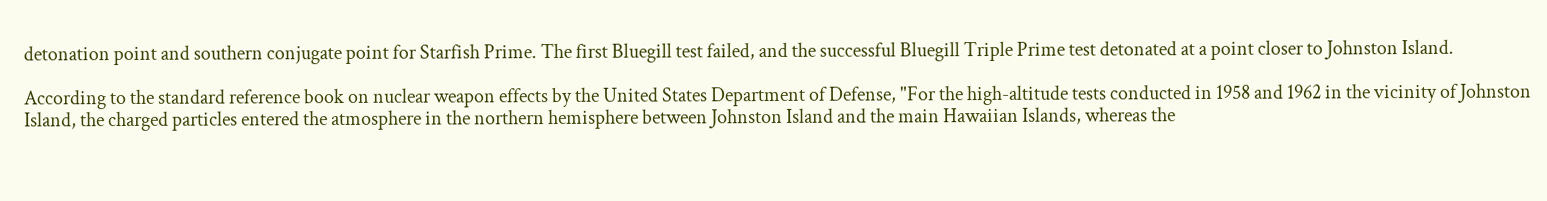detonation point and southern conjugate point for Starfish Prime. The first Bluegill test failed, and the successful Bluegill Triple Prime test detonated at a point closer to Johnston Island.

According to the standard reference book on nuclear weapon effects by the United States Department of Defense, "For the high-altitude tests conducted in 1958 and 1962 in the vicinity of Johnston Island, the charged particles entered the atmosphere in the northern hemisphere between Johnston Island and the main Hawaiian Islands, whereas the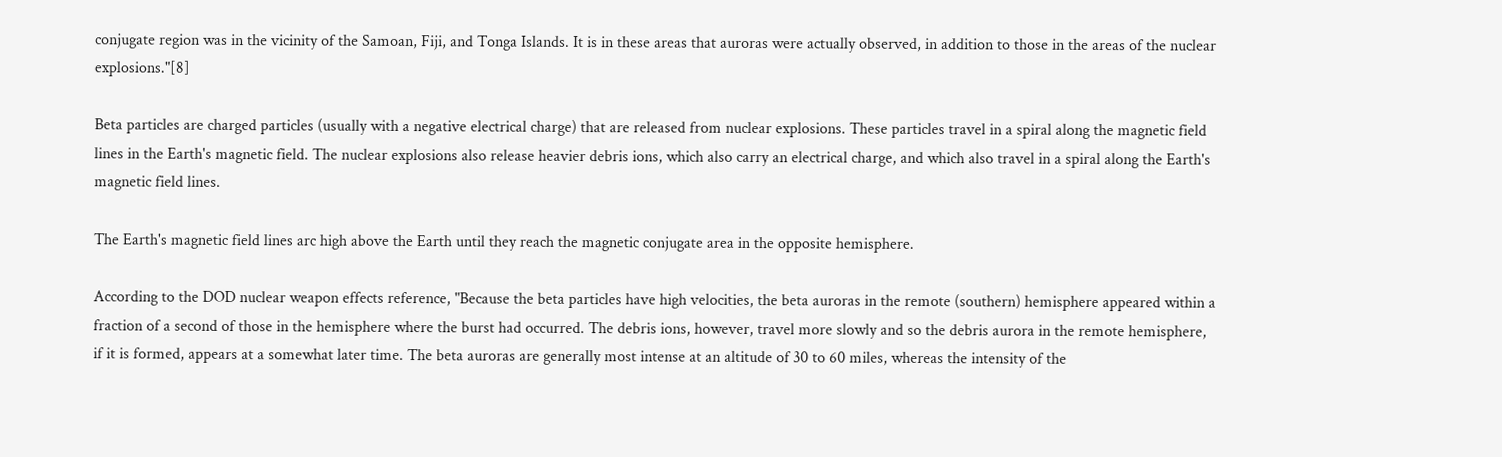conjugate region was in the vicinity of the Samoan, Fiji, and Tonga Islands. It is in these areas that auroras were actually observed, in addition to those in the areas of the nuclear explosions."[8]

Beta particles are charged particles (usually with a negative electrical charge) that are released from nuclear explosions. These particles travel in a spiral along the magnetic field lines in the Earth's magnetic field. The nuclear explosions also release heavier debris ions, which also carry an electrical charge, and which also travel in a spiral along the Earth's magnetic field lines.

The Earth's magnetic field lines arc high above the Earth until they reach the magnetic conjugate area in the opposite hemisphere.

According to the DOD nuclear weapon effects reference, "Because the beta particles have high velocities, the beta auroras in the remote (southern) hemisphere appeared within a fraction of a second of those in the hemisphere where the burst had occurred. The debris ions, however, travel more slowly and so the debris aurora in the remote hemisphere, if it is formed, appears at a somewhat later time. The beta auroras are generally most intense at an altitude of 30 to 60 miles, whereas the intensity of the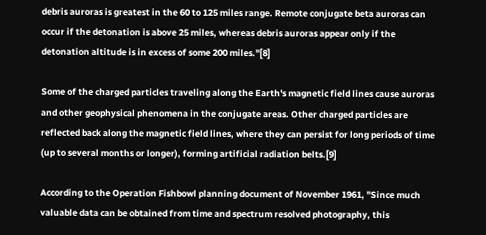debris auroras is greatest in the 60 to 125 miles range. Remote conjugate beta auroras can occur if the detonation is above 25 miles, whereas debris auroras appear only if the detonation altitude is in excess of some 200 miles."[8]

Some of the charged particles traveling along the Earth's magnetic field lines cause auroras and other geophysical phenomena in the conjugate areas. Other charged particles are reflected back along the magnetic field lines, where they can persist for long periods of time (up to several months or longer), forming artificial radiation belts.[9]

According to the Operation Fishbowl planning document of November 1961, "Since much valuable data can be obtained from time and spectrum resolved photography, this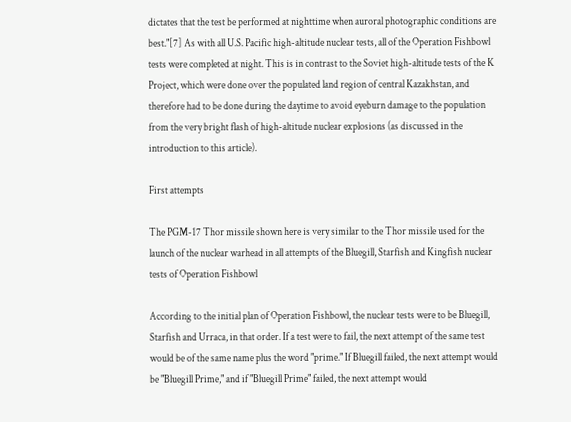dictates that the test be performed at nighttime when auroral photographic conditions are best."[7] As with all U.S. Pacific high-altitude nuclear tests, all of the Operation Fishbowl tests were completed at night. This is in contrast to the Soviet high-altitude tests of the K Project, which were done over the populated land region of central Kazakhstan, and therefore had to be done during the daytime to avoid eyeburn damage to the population from the very bright flash of high-altitude nuclear explosions (as discussed in the introduction to this article).

First attempts

The PGM-17 Thor missile shown here is very similar to the Thor missile used for the launch of the nuclear warhead in all attempts of the Bluegill, Starfish and Kingfish nuclear tests of Operation Fishbowl

According to the initial plan of Operation Fishbowl, the nuclear tests were to be Bluegill, Starfish and Urraca, in that order. If a test were to fail, the next attempt of the same test would be of the same name plus the word "prime." If Bluegill failed, the next attempt would be "Bluegill Prime," and if "Bluegill Prime" failed, the next attempt would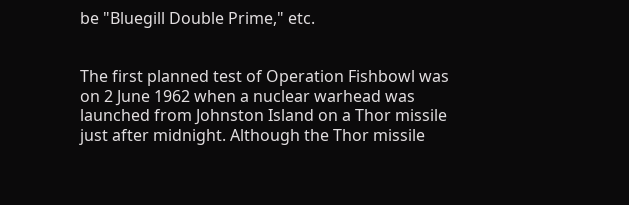be "Bluegill Double Prime," etc.


The first planned test of Operation Fishbowl was on 2 June 1962 when a nuclear warhead was launched from Johnston Island on a Thor missile just after midnight. Although the Thor missile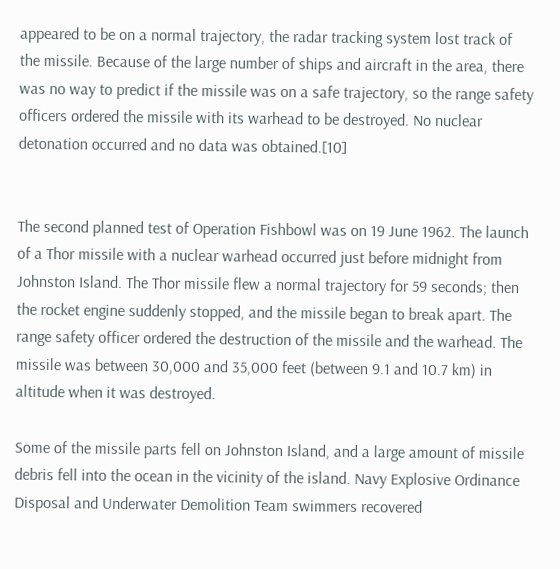appeared to be on a normal trajectory, the radar tracking system lost track of the missile. Because of the large number of ships and aircraft in the area, there was no way to predict if the missile was on a safe trajectory, so the range safety officers ordered the missile with its warhead to be destroyed. No nuclear detonation occurred and no data was obtained.[10]


The second planned test of Operation Fishbowl was on 19 June 1962. The launch of a Thor missile with a nuclear warhead occurred just before midnight from Johnston Island. The Thor missile flew a normal trajectory for 59 seconds; then the rocket engine suddenly stopped, and the missile began to break apart. The range safety officer ordered the destruction of the missile and the warhead. The missile was between 30,000 and 35,000 feet (between 9.1 and 10.7 km) in altitude when it was destroyed.

Some of the missile parts fell on Johnston Island, and a large amount of missile debris fell into the ocean in the vicinity of the island. Navy Explosive Ordinance Disposal and Underwater Demolition Team swimmers recovered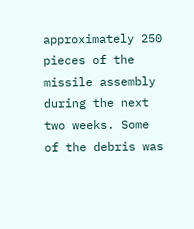approximately 250 pieces of the missile assembly during the next two weeks. Some of the debris was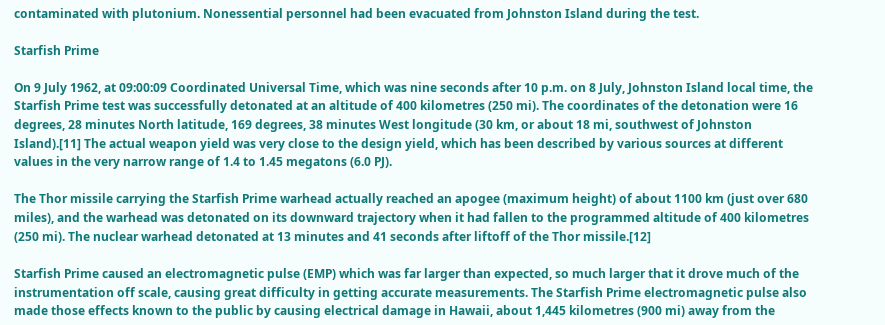contaminated with plutonium. Nonessential personnel had been evacuated from Johnston Island during the test.

Starfish Prime

On 9 July 1962, at 09:00:09 Coordinated Universal Time, which was nine seconds after 10 p.m. on 8 July, Johnston Island local time, the Starfish Prime test was successfully detonated at an altitude of 400 kilometres (250 mi). The coordinates of the detonation were 16 degrees, 28 minutes North latitude, 169 degrees, 38 minutes West longitude (30 km, or about 18 mi, southwest of Johnston Island).[11] The actual weapon yield was very close to the design yield, which has been described by various sources at different values in the very narrow range of 1.4 to 1.45 megatons (6.0 PJ).

The Thor missile carrying the Starfish Prime warhead actually reached an apogee (maximum height) of about 1100 km (just over 680 miles), and the warhead was detonated on its downward trajectory when it had fallen to the programmed altitude of 400 kilometres (250 mi). The nuclear warhead detonated at 13 minutes and 41 seconds after liftoff of the Thor missile.[12]

Starfish Prime caused an electromagnetic pulse (EMP) which was far larger than expected, so much larger that it drove much of the instrumentation off scale, causing great difficulty in getting accurate measurements. The Starfish Prime electromagnetic pulse also made those effects known to the public by causing electrical damage in Hawaii, about 1,445 kilometres (900 mi) away from the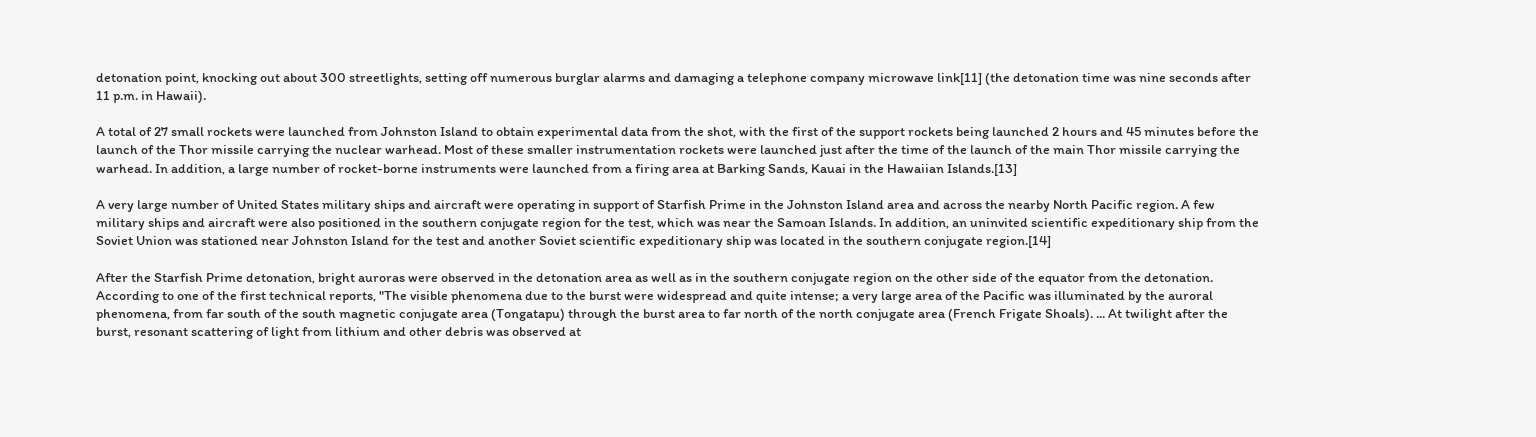detonation point, knocking out about 300 streetlights, setting off numerous burglar alarms and damaging a telephone company microwave link[11] (the detonation time was nine seconds after 11 p.m. in Hawaii).

A total of 27 small rockets were launched from Johnston Island to obtain experimental data from the shot, with the first of the support rockets being launched 2 hours and 45 minutes before the launch of the Thor missile carrying the nuclear warhead. Most of these smaller instrumentation rockets were launched just after the time of the launch of the main Thor missile carrying the warhead. In addition, a large number of rocket-borne instruments were launched from a firing area at Barking Sands, Kauai in the Hawaiian Islands.[13]

A very large number of United States military ships and aircraft were operating in support of Starfish Prime in the Johnston Island area and across the nearby North Pacific region. A few military ships and aircraft were also positioned in the southern conjugate region for the test, which was near the Samoan Islands. In addition, an uninvited scientific expeditionary ship from the Soviet Union was stationed near Johnston Island for the test and another Soviet scientific expeditionary ship was located in the southern conjugate region.[14]

After the Starfish Prime detonation, bright auroras were observed in the detonation area as well as in the southern conjugate region on the other side of the equator from the detonation. According to one of the first technical reports, "The visible phenomena due to the burst were widespread and quite intense; a very large area of the Pacific was illuminated by the auroral phenomena, from far south of the south magnetic conjugate area (Tongatapu) through the burst area to far north of the north conjugate area (French Frigate Shoals). ... At twilight after the burst, resonant scattering of light from lithium and other debris was observed at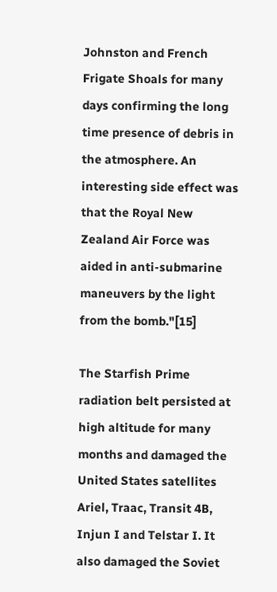Johnston and French Frigate Shoals for many days confirming the long time presence of debris in the atmosphere. An interesting side effect was that the Royal New Zealand Air Force was aided in anti-submarine maneuvers by the light from the bomb."[15]

The Starfish Prime radiation belt persisted at high altitude for many months and damaged the United States satellites Ariel, Traac, Transit 4B, Injun I and Telstar I. It also damaged the Soviet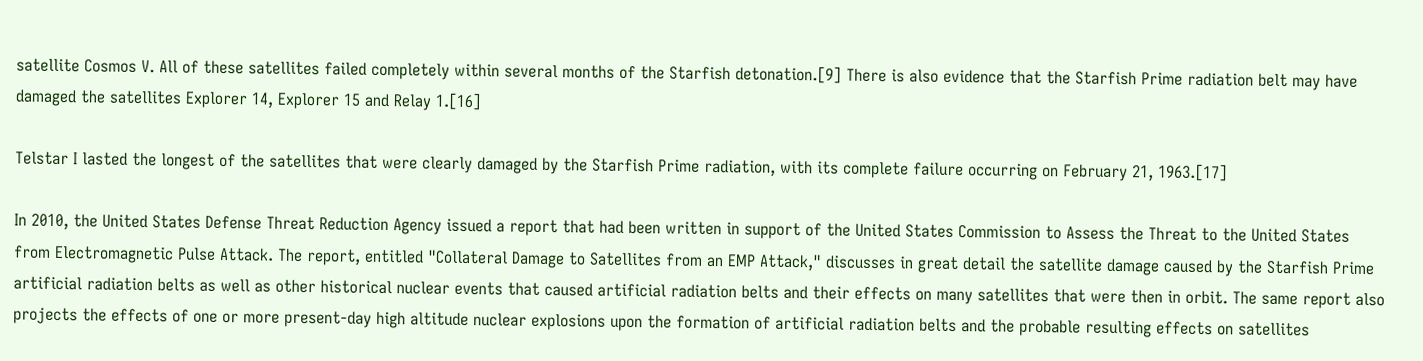satellite Cosmos V. All of these satellites failed completely within several months of the Starfish detonation.[9] There is also evidence that the Starfish Prime radiation belt may have damaged the satellites Explorer 14, Explorer 15 and Relay 1.[16]

Telstar I lasted the longest of the satellites that were clearly damaged by the Starfish Prime radiation, with its complete failure occurring on February 21, 1963.[17]

In 2010, the United States Defense Threat Reduction Agency issued a report that had been written in support of the United States Commission to Assess the Threat to the United States from Electromagnetic Pulse Attack. The report, entitled "Collateral Damage to Satellites from an EMP Attack," discusses in great detail the satellite damage caused by the Starfish Prime artificial radiation belts as well as other historical nuclear events that caused artificial radiation belts and their effects on many satellites that were then in orbit. The same report also projects the effects of one or more present-day high altitude nuclear explosions upon the formation of artificial radiation belts and the probable resulting effects on satellites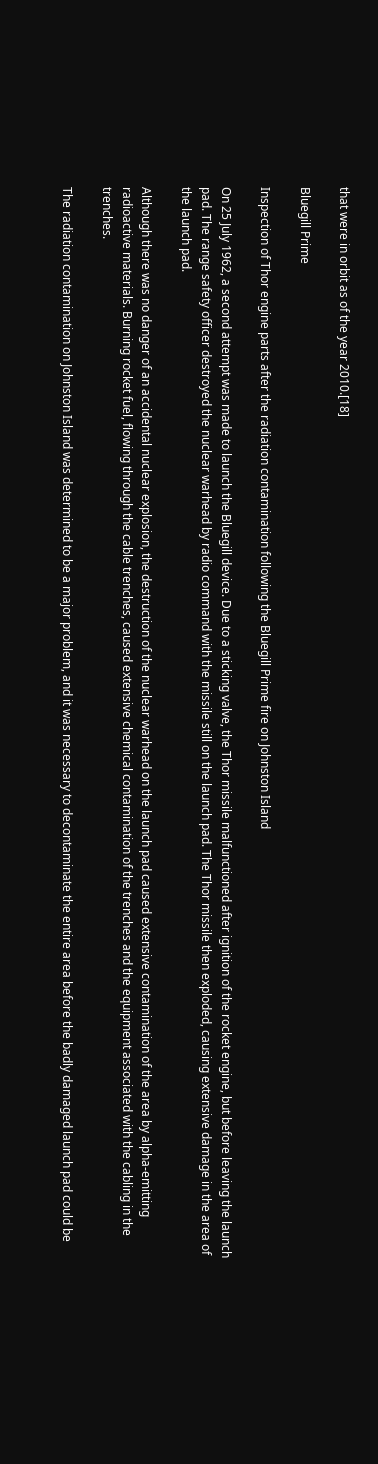that were in orbit as of the year 2010.[18]

Bluegill Prime

Inspection of Thor engine parts after the radiation contamination following the Bluegill Prime fire on Johnston Island

On 25 July 1962, a second attempt was made to launch the Bluegill device. Due to a sticking valve, the Thor missile malfunctioned after ignition of the rocket engine, but before leaving the launch pad. The range safety officer destroyed the nuclear warhead by radio command with the missile still on the launch pad. The Thor missile then exploded, causing extensive damage in the area of the launch pad.

Although there was no danger of an accidental nuclear explosion, the destruction of the nuclear warhead on the launch pad caused extensive contamination of the area by alpha-emitting radioactive materials. Burning rocket fuel, flowing through the cable trenches, caused extensive chemical contamination of the trenches and the equipment associated with the cabling in the trenches.

The radiation contamination on Johnston Island was determined to be a major problem, and it was necessary to decontaminate the entire area before the badly damaged launch pad could be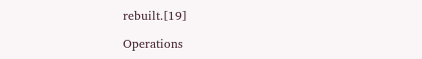rebuilt.[19]

Operations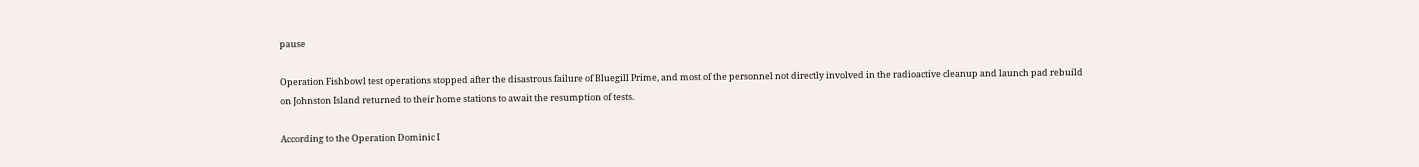pause

Operation Fishbowl test operations stopped after the disastrous failure of Bluegill Prime, and most of the personnel not directly involved in the radioactive cleanup and launch pad rebuild on Johnston Island returned to their home stations to await the resumption of tests.

According to the Operation Dominic I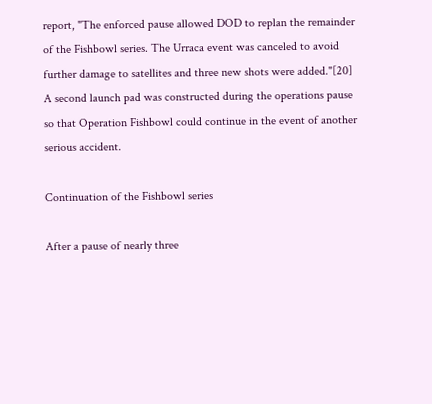report, "The enforced pause allowed DOD to replan the remainder of the Fishbowl series. The Urraca event was canceled to avoid further damage to satellites and three new shots were added."[20] A second launch pad was constructed during the operations pause so that Operation Fishbowl could continue in the event of another serious accident.

Continuation of the Fishbowl series

After a pause of nearly three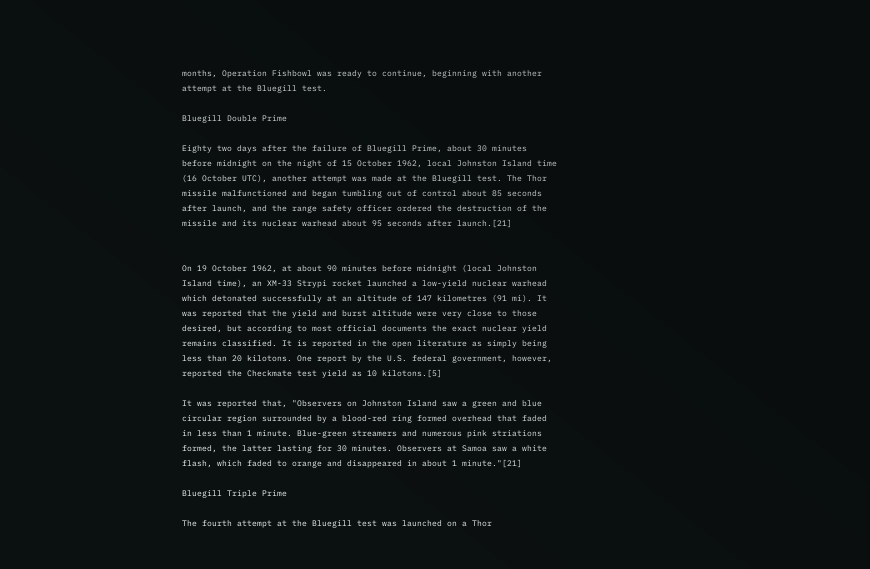months, Operation Fishbowl was ready to continue, beginning with another attempt at the Bluegill test.

Bluegill Double Prime

Eighty two days after the failure of Bluegill Prime, about 30 minutes before midnight on the night of 15 October 1962, local Johnston Island time (16 October UTC), another attempt was made at the Bluegill test. The Thor missile malfunctioned and began tumbling out of control about 85 seconds after launch, and the range safety officer ordered the destruction of the missile and its nuclear warhead about 95 seconds after launch.[21]


On 19 October 1962, at about 90 minutes before midnight (local Johnston Island time), an XM-33 Strypi rocket launched a low-yield nuclear warhead which detonated successfully at an altitude of 147 kilometres (91 mi). It was reported that the yield and burst altitude were very close to those desired, but according to most official documents the exact nuclear yield remains classified. It is reported in the open literature as simply being less than 20 kilotons. One report by the U.S. federal government, however, reported the Checkmate test yield as 10 kilotons.[5]

It was reported that, "Observers on Johnston Island saw a green and blue circular region surrounded by a blood-red ring formed overhead that faded in less than 1 minute. Blue-green streamers and numerous pink striations formed, the latter lasting for 30 minutes. Observers at Samoa saw a white flash, which faded to orange and disappeared in about 1 minute."[21]

Bluegill Triple Prime

The fourth attempt at the Bluegill test was launched on a Thor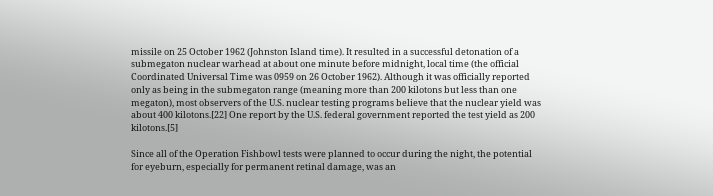missile on 25 October 1962 (Johnston Island time). It resulted in a successful detonation of a submegaton nuclear warhead at about one minute before midnight, local time (the official Coordinated Universal Time was 0959 on 26 October 1962). Although it was officially reported only as being in the submegaton range (meaning more than 200 kilotons but less than one megaton), most observers of the U.S. nuclear testing programs believe that the nuclear yield was about 400 kilotons.[22] One report by the U.S. federal government reported the test yield as 200 kilotons.[5]

Since all of the Operation Fishbowl tests were planned to occur during the night, the potential for eyeburn, especially for permanent retinal damage, was an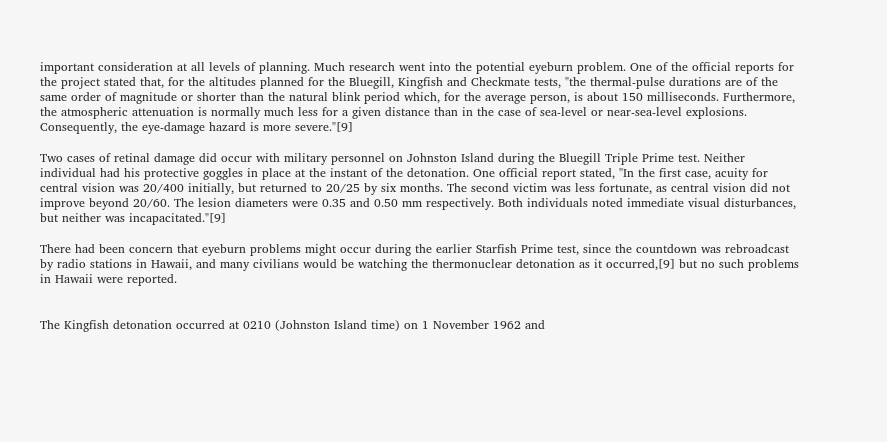important consideration at all levels of planning. Much research went into the potential eyeburn problem. One of the official reports for the project stated that, for the altitudes planned for the Bluegill, Kingfish and Checkmate tests, "the thermal-pulse durations are of the same order of magnitude or shorter than the natural blink period which, for the average person, is about 150 milliseconds. Furthermore, the atmospheric attenuation is normally much less for a given distance than in the case of sea-level or near-sea-level explosions. Consequently, the eye-damage hazard is more severe."[9]

Two cases of retinal damage did occur with military personnel on Johnston Island during the Bluegill Triple Prime test. Neither individual had his protective goggles in place at the instant of the detonation. One official report stated, "In the first case, acuity for central vision was 20/400 initially, but returned to 20/25 by six months. The second victim was less fortunate, as central vision did not improve beyond 20/60. The lesion diameters were 0.35 and 0.50 mm respectively. Both individuals noted immediate visual disturbances, but neither was incapacitated."[9]

There had been concern that eyeburn problems might occur during the earlier Starfish Prime test, since the countdown was rebroadcast by radio stations in Hawaii, and many civilians would be watching the thermonuclear detonation as it occurred,[9] but no such problems in Hawaii were reported.


The Kingfish detonation occurred at 0210 (Johnston Island time) on 1 November 1962 and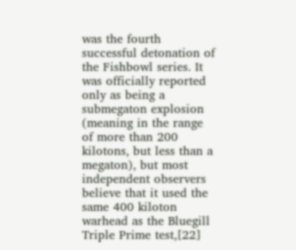was the fourth successful detonation of the Fishbowl series. It was officially reported only as being a submegaton explosion (meaning in the range of more than 200 kilotons, but less than a megaton), but most independent observers believe that it used the same 400 kiloton warhead as the Bluegill Triple Prime test,[22]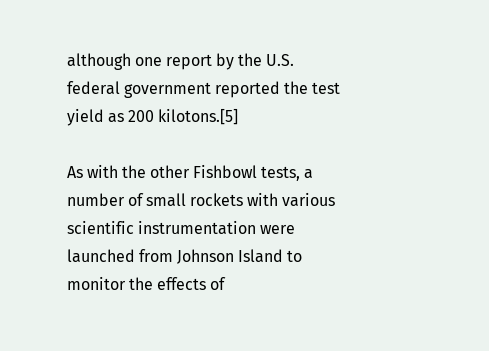although one report by the U.S. federal government reported the test yield as 200 kilotons.[5]

As with the other Fishbowl tests, a number of small rockets with various scientific instrumentation were launched from Johnson Island to monitor the effects of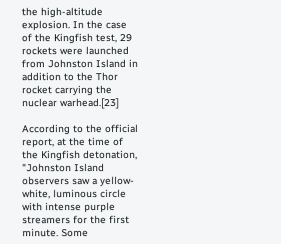the high-altitude explosion. In the case of the Kingfish test, 29 rockets were launched from Johnston Island in addition to the Thor rocket carrying the nuclear warhead.[23]

According to the official report, at the time of the Kingfish detonation, "Johnston Island observers saw a yellow-white, luminous circle with intense purple streamers for the first minute. Some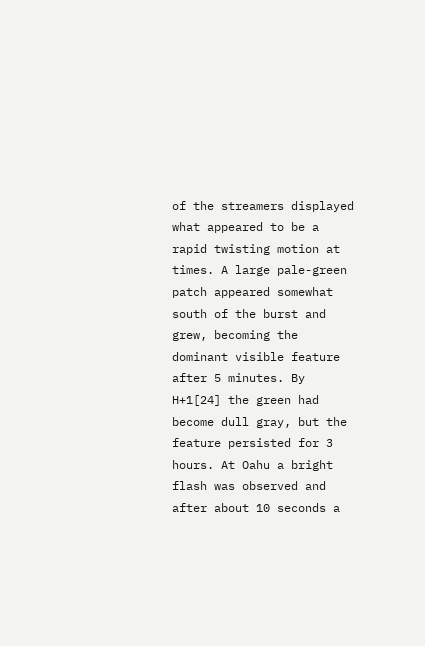of the streamers displayed what appeared to be a rapid twisting motion at times. A large pale-green patch appeared somewhat south of the burst and grew, becoming the dominant visible feature after 5 minutes. By H+1[24] the green had become dull gray, but the feature persisted for 3 hours. At Oahu a bright flash was observed and after about 10 seconds a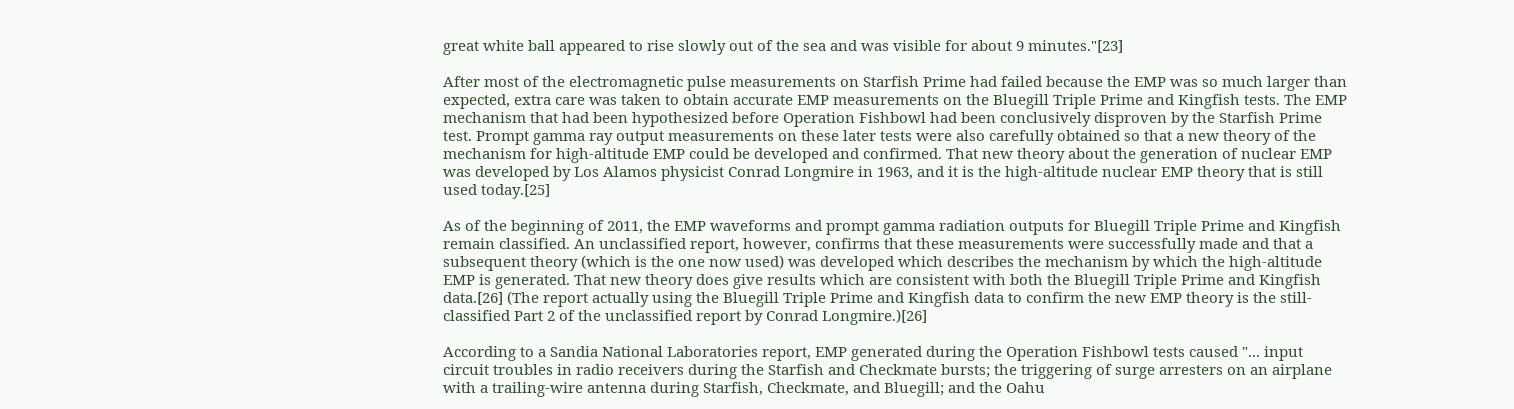great white ball appeared to rise slowly out of the sea and was visible for about 9 minutes."[23]

After most of the electromagnetic pulse measurements on Starfish Prime had failed because the EMP was so much larger than expected, extra care was taken to obtain accurate EMP measurements on the Bluegill Triple Prime and Kingfish tests. The EMP mechanism that had been hypothesized before Operation Fishbowl had been conclusively disproven by the Starfish Prime test. Prompt gamma ray output measurements on these later tests were also carefully obtained so that a new theory of the mechanism for high-altitude EMP could be developed and confirmed. That new theory about the generation of nuclear EMP was developed by Los Alamos physicist Conrad Longmire in 1963, and it is the high-altitude nuclear EMP theory that is still used today.[25]

As of the beginning of 2011, the EMP waveforms and prompt gamma radiation outputs for Bluegill Triple Prime and Kingfish remain classified. An unclassified report, however, confirms that these measurements were successfully made and that a subsequent theory (which is the one now used) was developed which describes the mechanism by which the high-altitude EMP is generated. That new theory does give results which are consistent with both the Bluegill Triple Prime and Kingfish data.[26] (The report actually using the Bluegill Triple Prime and Kingfish data to confirm the new EMP theory is the still-classified Part 2 of the unclassified report by Conrad Longmire.)[26]

According to a Sandia National Laboratories report, EMP generated during the Operation Fishbowl tests caused "... input circuit troubles in radio receivers during the Starfish and Checkmate bursts; the triggering of surge arresters on an airplane with a trailing-wire antenna during Starfish, Checkmate, and Bluegill; and the Oahu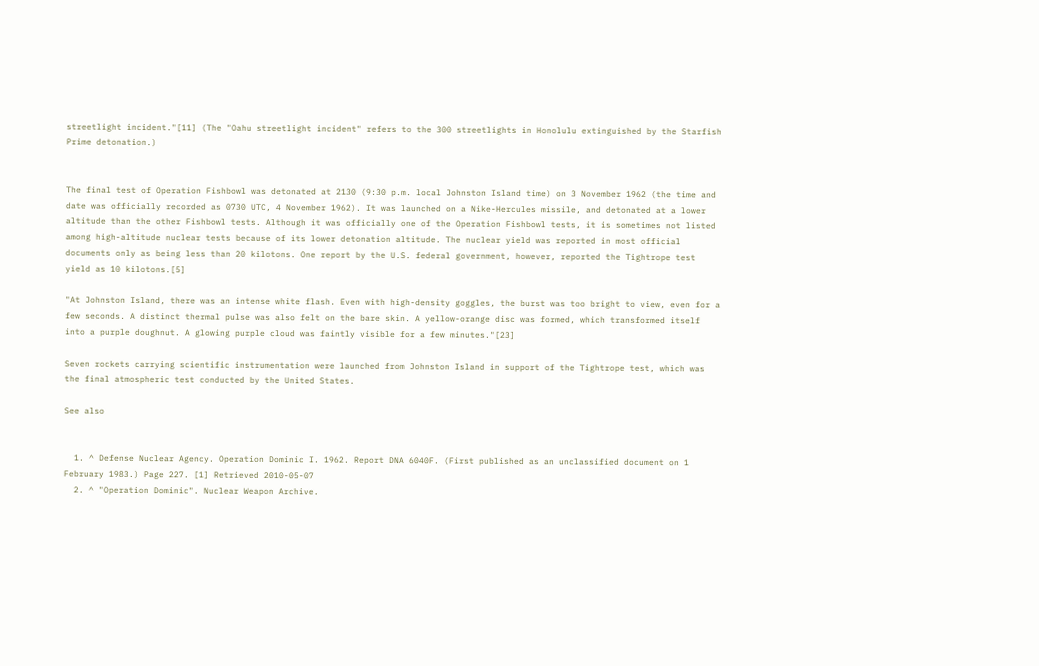streetlight incident."[11] (The "Oahu streetlight incident" refers to the 300 streetlights in Honolulu extinguished by the Starfish Prime detonation.)


The final test of Operation Fishbowl was detonated at 2130 (9:30 p.m. local Johnston Island time) on 3 November 1962 (the time and date was officially recorded as 0730 UTC, 4 November 1962). It was launched on a Nike-Hercules missile, and detonated at a lower altitude than the other Fishbowl tests. Although it was officially one of the Operation Fishbowl tests, it is sometimes not listed among high-altitude nuclear tests because of its lower detonation altitude. The nuclear yield was reported in most official documents only as being less than 20 kilotons. One report by the U.S. federal government, however, reported the Tightrope test yield as 10 kilotons.[5]

"At Johnston Island, there was an intense white flash. Even with high-density goggles, the burst was too bright to view, even for a few seconds. A distinct thermal pulse was also felt on the bare skin. A yellow-orange disc was formed, which transformed itself into a purple doughnut. A glowing purple cloud was faintly visible for a few minutes."[23]

Seven rockets carrying scientific instrumentation were launched from Johnston Island in support of the Tightrope test, which was the final atmospheric test conducted by the United States.

See also


  1. ^ Defense Nuclear Agency. Operation Dominic I. 1962. Report DNA 6040F. (First published as an unclassified document on 1 February 1983.) Page 227. [1] Retrieved 2010-05-07
  2. ^ "Operation Dominic". Nuclear Weapon Archive.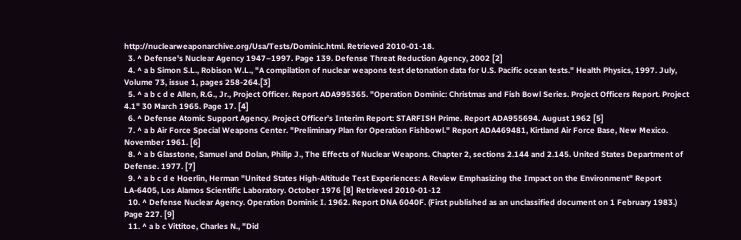http://nuclearweaponarchive.org/Usa/Tests/Dominic.html. Retrieved 2010-01-18.
  3. ^ Defense's Nuclear Agency 1947–1997. Page 139. Defense Threat Reduction Agency, 2002 [2]
  4. ^ a b Simon S.L., Robison W.L., "A compilation of nuclear weapons test detonation data for U.S. Pacific ocean tests." Health Physics, 1997. July, Volume 73, issue 1, pages 258-264.[3]
  5. ^ a b c d e Allen, R.G., Jr., Project Officer. Report ADA995365. "Operation Dominic: Christmas and Fish Bowl Series. Project Officers Report. Project 4.1" 30 March 1965. Page 17. [4]
  6. ^ Defense Atomic Support Agency. Project Officer's Interim Report: STARFISH Prime. Report ADA955694. August 1962 [5]
  7. ^ a b Air Force Special Weapons Center. "Preliminary Plan for Operation Fishbowl." Report ADA469481, Kirtland Air Force Base, New Mexico. November 1961. [6]
  8. ^ a b Glasstone, Samuel and Dolan, Philip J., The Effects of Nuclear Weapons. Chapter 2, sections 2.144 and 2.145. United States Department of Defense. 1977. [7]
  9. ^ a b c d e Hoerlin, Herman "United States High-Altitude Test Experiences: A Review Emphasizing the Impact on the Environment" Report LA-6405, Los Alamos Scientific Laboratory. October 1976 [8] Retrieved 2010-01-12
  10. ^ Defense Nuclear Agency. Operation Dominic I. 1962. Report DNA 6040F. (First published as an unclassified document on 1 February 1983.) Page 227. [9]
  11. ^ a b c Vittitoe, Charles N., "Did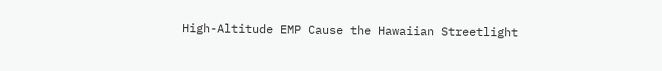High-Altitude EMP Cause the Hawaiian Streetlight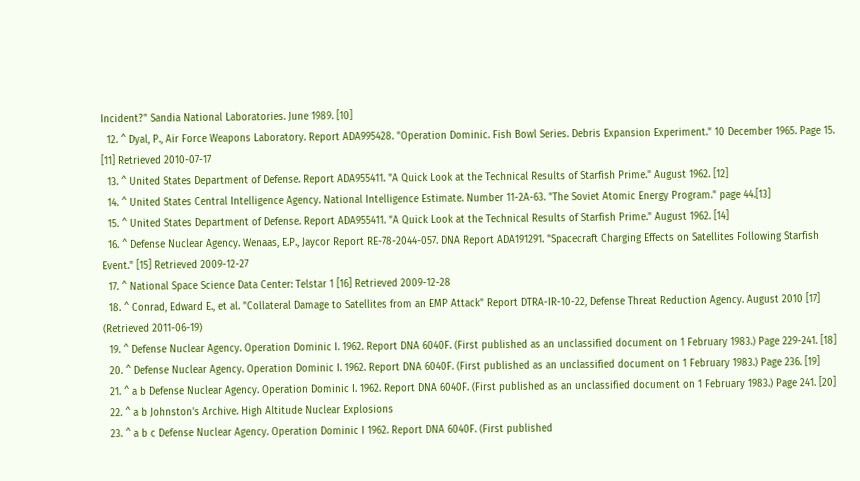Incident?" Sandia National Laboratories. June 1989. [10]
  12. ^ Dyal, P., Air Force Weapons Laboratory. Report ADA995428. "Operation Dominic. Fish Bowl Series. Debris Expansion Experiment." 10 December 1965. Page 15. [11] Retrieved 2010-07-17
  13. ^ United States Department of Defense. Report ADA955411. "A Quick Look at the Technical Results of Starfish Prime." August 1962. [12]
  14. ^ United States Central Intelligence Agency. National Intelligence Estimate. Number 11-2A-63. "The Soviet Atomic Energy Program." page 44.[13]
  15. ^ United States Department of Defense. Report ADA955411. "A Quick Look at the Technical Results of Starfish Prime." August 1962. [14]
  16. ^ Defense Nuclear Agency. Wenaas, E.P., Jaycor Report RE-78-2044-057. DNA Report ADA191291. "Spacecraft Charging Effects on Satellites Following Starfish Event." [15] Retrieved 2009-12-27
  17. ^ National Space Science Data Center: Telstar 1 [16] Retrieved 2009-12-28
  18. ^ Conrad, Edward E., et al. "Collateral Damage to Satellites from an EMP Attack" Report DTRA-IR-10-22, Defense Threat Reduction Agency. August 2010 [17] (Retrieved 2011-06-19)
  19. ^ Defense Nuclear Agency. Operation Dominic I. 1962. Report DNA 6040F. (First published as an unclassified document on 1 February 1983.) Page 229-241. [18]
  20. ^ Defense Nuclear Agency. Operation Dominic I. 1962. Report DNA 6040F. (First published as an unclassified document on 1 February 1983.) Page 236. [19]
  21. ^ a b Defense Nuclear Agency. Operation Dominic I. 1962. Report DNA 6040F. (First published as an unclassified document on 1 February 1983.) Page 241. [20]
  22. ^ a b Johnston's Archive. High Altitude Nuclear Explosions
  23. ^ a b c Defense Nuclear Agency. Operation Dominic I 1962. Report DNA 6040F. (First published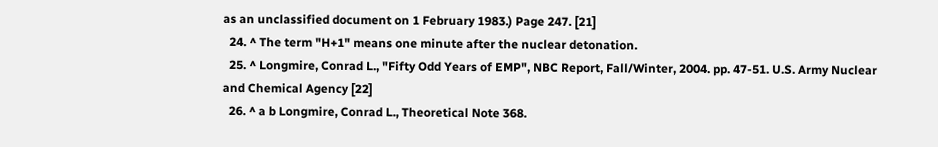as an unclassified document on 1 February 1983.) Page 247. [21]
  24. ^ The term "H+1" means one minute after the nuclear detonation.
  25. ^ Longmire, Conrad L., "Fifty Odd Years of EMP", NBC Report, Fall/Winter, 2004. pp. 47-51. U.S. Army Nuclear and Chemical Agency [22]
  26. ^ a b Longmire, Conrad L., Theoretical Note 368.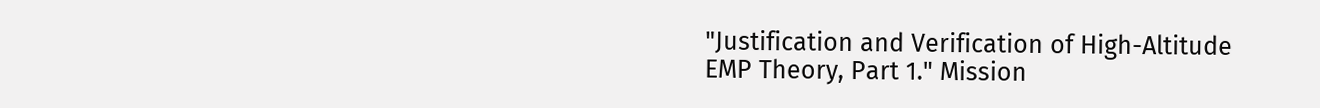"Justification and Verification of High-Altitude EMP Theory, Part 1." Mission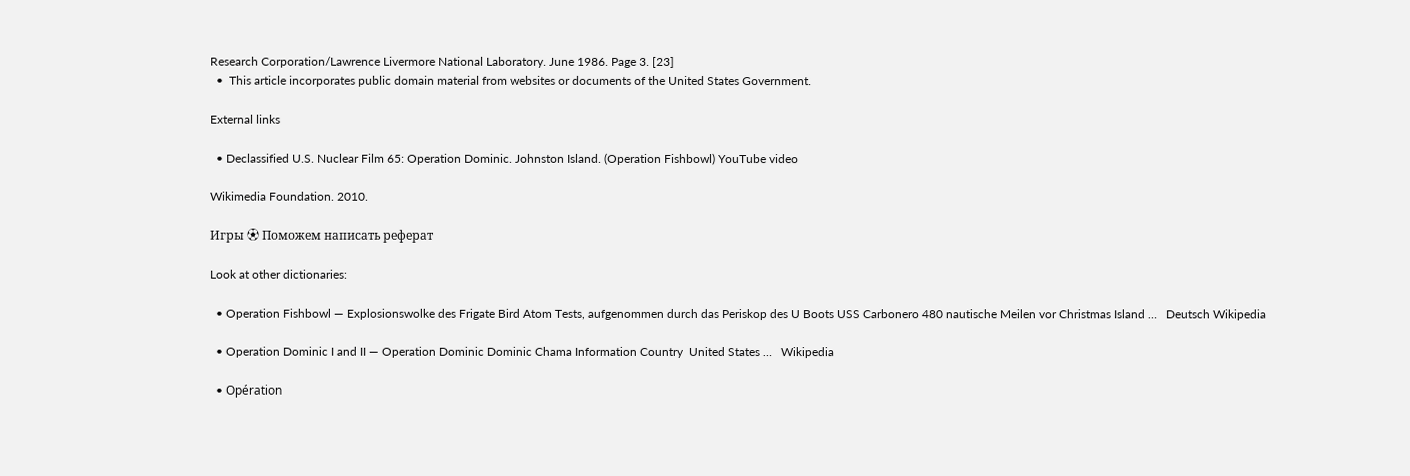Research Corporation/Lawrence Livermore National Laboratory. June 1986. Page 3. [23]
  •  This article incorporates public domain material from websites or documents of the United States Government.

External links

  • Declassified U.S. Nuclear Film 65: Operation Dominic. Johnston Island. (Operation Fishbowl) YouTube video

Wikimedia Foundation. 2010.

Игры ⚽ Поможем написать реферат

Look at other dictionaries:

  • Operation Fishbowl — Explosionswolke des Frigate Bird Atom Tests, aufgenommen durch das Periskop des U Boots USS Carbonero 480 nautische Meilen vor Christmas Island …   Deutsch Wikipedia

  • Operation Dominic I and II — Operation Dominic Dominic Chama Information Country  United States …   Wikipedia

  • Opération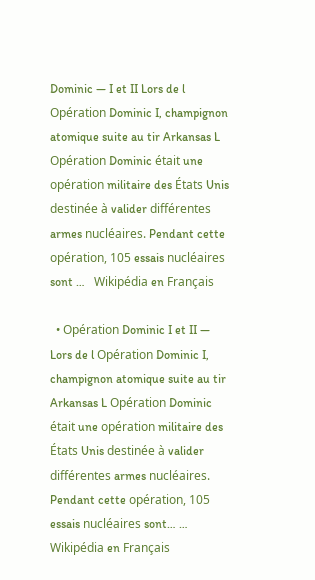Dominic — I et II Lors de l Opération Dominic I, champignon atomique suite au tir Arkansas L Opération Dominic était une opération militaire des États Unis destinée à valider différentes armes nucléaires. Pendant cette opération, 105 essais nucléaires sont …   Wikipédia en Français

  • Opération Dominic I et II — Lors de l Opération Dominic I, champignon atomique suite au tir Arkansas L Opération Dominic était une opération militaire des États Unis destinée à valider différentes armes nucléaires. Pendant cette opération, 105 essais nucléaires sont… …   Wikipédia en Français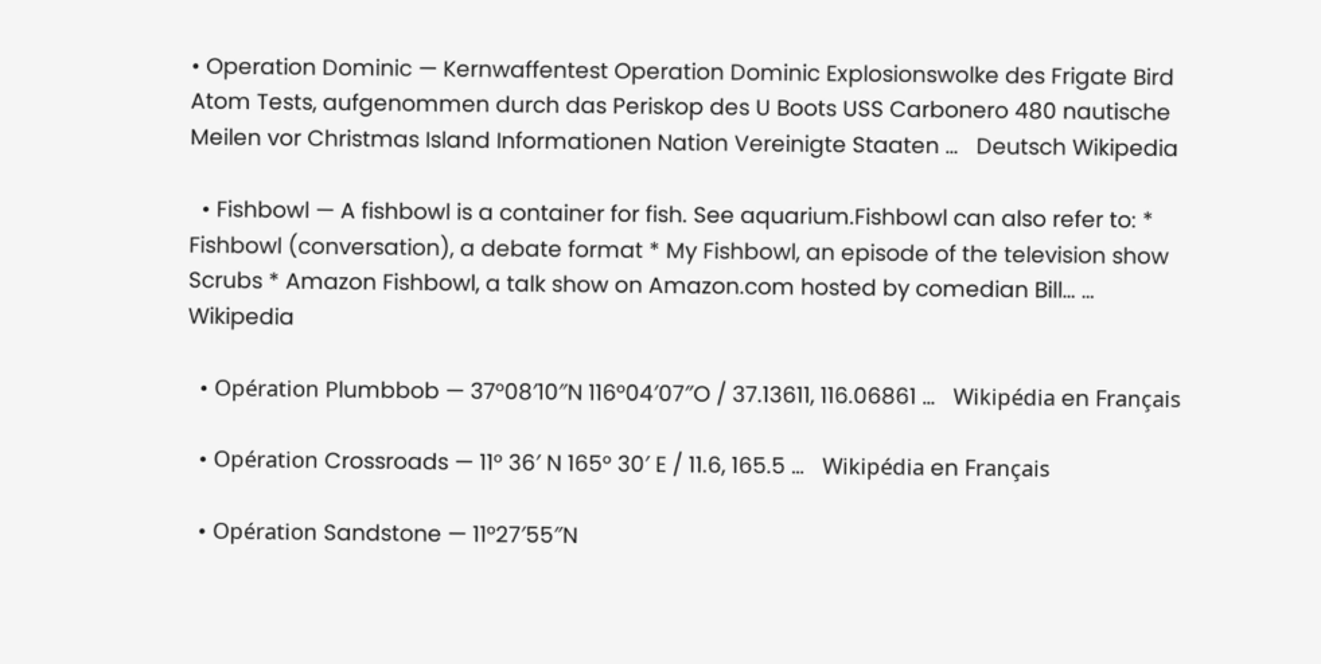• Operation Dominic — Kernwaffentest Operation Dominic Explosionswolke des Frigate Bird Atom Tests, aufgenommen durch das Periskop des U Boots USS Carbonero 480 nautische Meilen vor Christmas Island Informationen Nation Vereinigte Staaten …   Deutsch Wikipedia

  • Fishbowl — A fishbowl is a container for fish. See aquarium.Fishbowl can also refer to: * Fishbowl (conversation), a debate format * My Fishbowl, an episode of the television show Scrubs * Amazon Fishbowl, a talk show on Amazon.com hosted by comedian Bill… …   Wikipedia

  • Opération Plumbbob — 37°08′10″N 116°04′07″O / 37.13611, 116.06861 …   Wikipédia en Français

  • Opération Crossroads — 11° 36′ N 165° 30′ E / 11.6, 165.5 …   Wikipédia en Français

  • Opération Sandstone — 11°27′55″N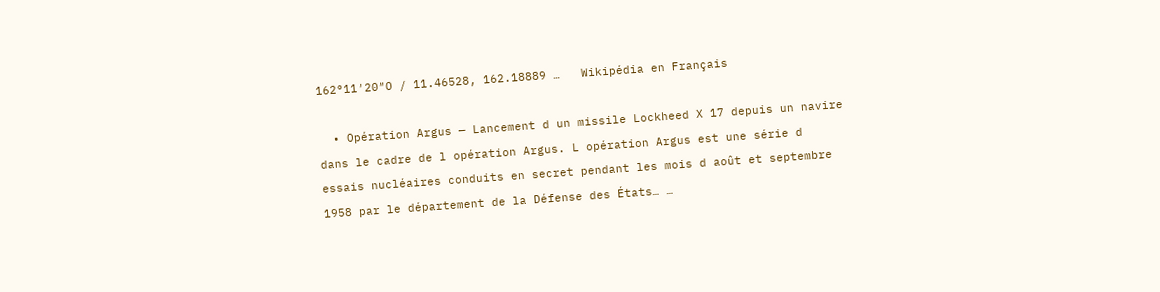162°11′20″O / 11.46528, 162.18889 …   Wikipédia en Français

  • Opération Argus — Lancement d un missile Lockheed X 17 depuis un navire dans le cadre de l opération Argus. L opération Argus est une série d essais nucléaires conduits en secret pendant les mois d août et septembre 1958 par le département de la Défense des États… …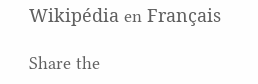Wikipédia en Français

Share the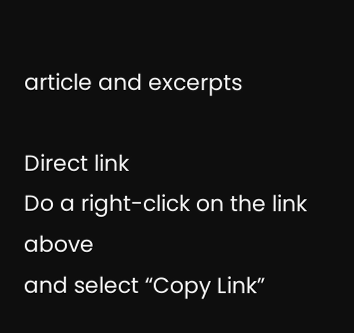article and excerpts

Direct link
Do a right-click on the link above
and select “Copy Link”